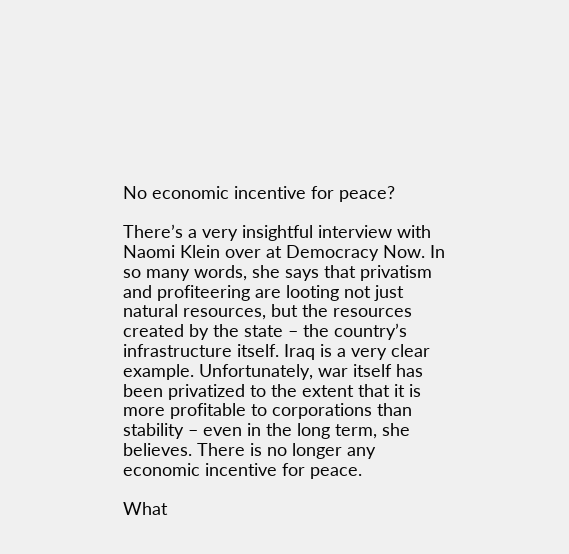No economic incentive for peace?

There’s a very insightful interview with Naomi Klein over at Democracy Now. In so many words, she says that privatism and profiteering are looting not just natural resources, but the resources created by the state – the country’s infrastructure itself. Iraq is a very clear example. Unfortunately, war itself has been privatized to the extent that it is more profitable to corporations than stability – even in the long term, she believes. There is no longer any economic incentive for peace.

What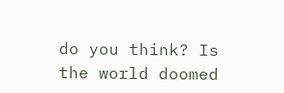do you think? Is the world doomed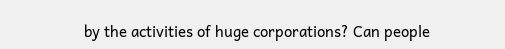by the activities of huge corporations? Can people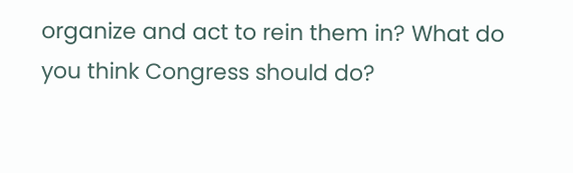organize and act to rein them in? What do you think Congress should do?